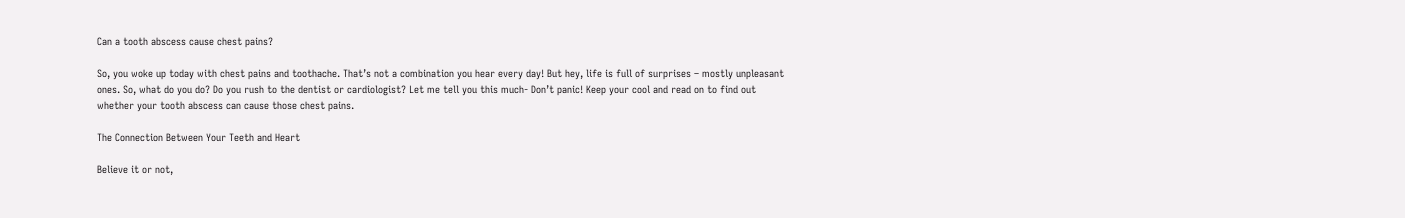Can a tooth abscess cause chest pains?

So, you woke up today with chest pains and toothache. That’s not a combination you hear every day! But hey, life is full of surprises – mostly unpleasant ones. So, what do you do? Do you rush to the dentist or cardiologist? Let me tell you this much- Don’t panic! Keep your cool and read on to find out whether your tooth abscess can cause those chest pains.

The Connection Between Your Teeth and Heart

Believe it or not,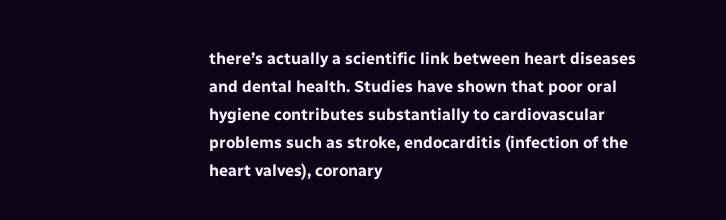there’s actually a scientific link between heart diseases and dental health. Studies have shown that poor oral hygiene contributes substantially to cardiovascular problems such as stroke, endocarditis (infection of the heart valves), coronary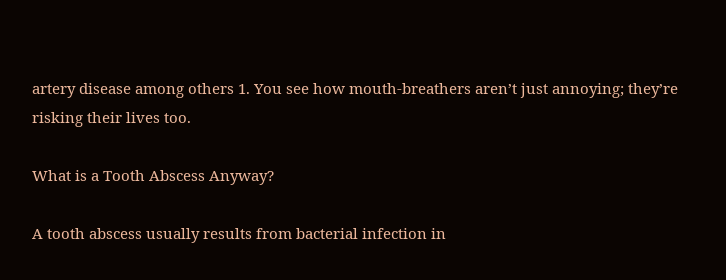artery disease among others 1. You see how mouth-breathers aren’t just annoying; they’re risking their lives too.

What is a Tooth Abscess Anyway?

A tooth abscess usually results from bacterial infection in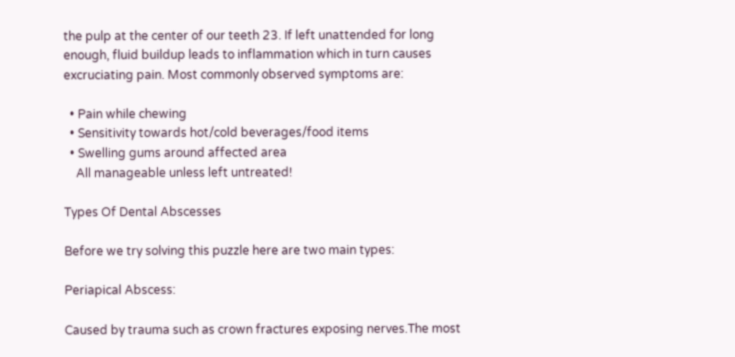the pulp at the center of our teeth 23. If left unattended for long enough, fluid buildup leads to inflammation which in turn causes excruciating pain. Most commonly observed symptoms are:

  • Pain while chewing
  • Sensitivity towards hot/cold beverages/food items
  • Swelling gums around affected area
    All manageable unless left untreated!

Types Of Dental Abscesses

Before we try solving this puzzle here are two main types:

Periapical Abscess:

Caused by trauma such as crown fractures exposing nerves.The most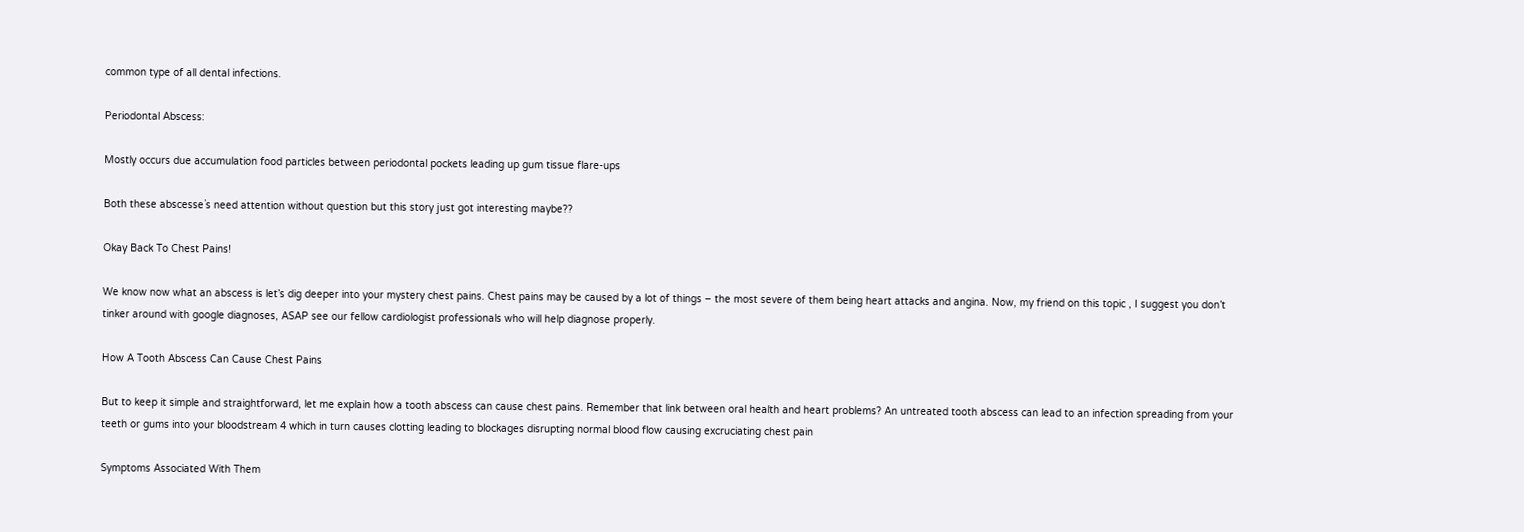common type of all dental infections.

Periodontal Abscess:

Mostly occurs due accumulation food particles between periodontal pockets leading up gum tissue flare-ups

Both these abscesse`s need attention without question but this story just got interesting maybe??

Okay Back To Chest Pains!

We know now what an abscess is let’s dig deeper into your mystery chest pains. Chest pains may be caused by a lot of things – the most severe of them being heart attacks and angina. Now, my friend on this topic , I suggest you don’t tinker around with google diagnoses, ASAP see our fellow cardiologist professionals who will help diagnose properly.

How A Tooth Abscess Can Cause Chest Pains

But to keep it simple and straightforward, let me explain how a tooth abscess can cause chest pains. Remember that link between oral health and heart problems? An untreated tooth abscess can lead to an infection spreading from your teeth or gums into your bloodstream 4 which in turn causes clotting leading to blockages disrupting normal blood flow causing excruciating chest pain

Symptoms Associated With Them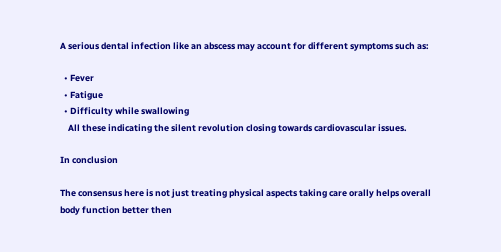A serious dental infection like an abscess may account for different symptoms such as:

  • Fever
  • Fatigue
  • Difficulty while swallowing
    All these indicating the silent revolution closing towards cardiovascular issues.

In conclusion

The consensus here is not just treating physical aspects taking care orally helps overall body function better then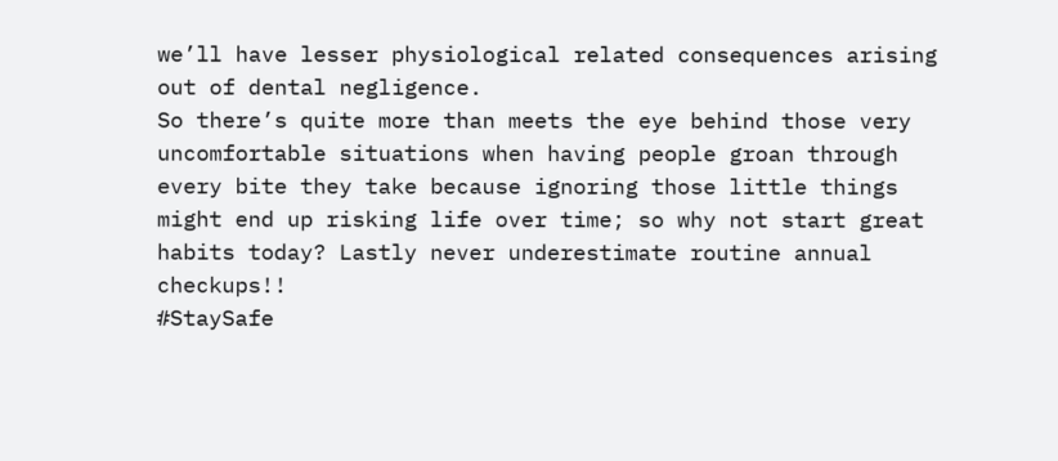we’ll have lesser physiological related consequences arising out of dental negligence.
So there’s quite more than meets the eye behind those very uncomfortable situations when having people groan through every bite they take because ignoring those little things might end up risking life over time; so why not start great habits today? Lastly never underestimate routine annual checkups!!
#StaySafe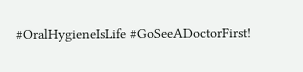#OralHygieneIsLife #GoSeeADoctorFirst!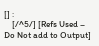[] :
    [/^5/] [Refs Used – Do Not add to Output]